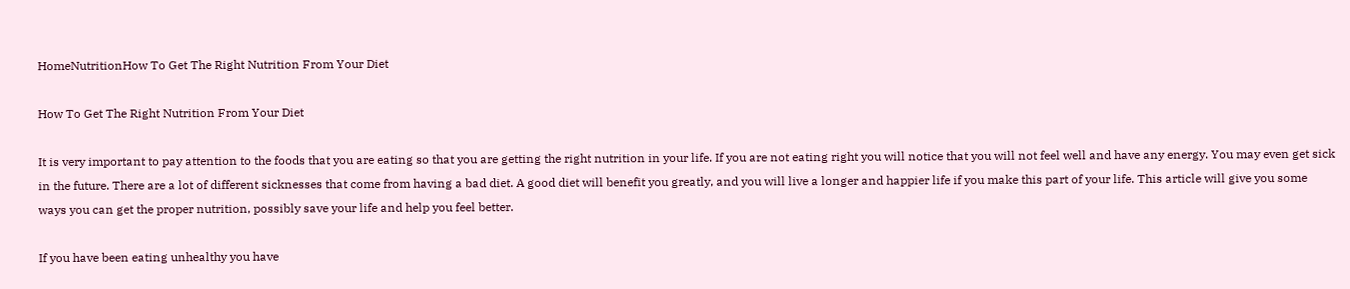HomeNutritionHow To Get The Right Nutrition From Your Diet

How To Get The Right Nutrition From Your Diet

It is very important to pay attention to the foods that you are eating so that you are getting the right nutrition in your life. If you are not eating right you will notice that you will not feel well and have any energy. You may even get sick in the future. There are a lot of different sicknesses that come from having a bad diet. A good diet will benefit you greatly, and you will live a longer and happier life if you make this part of your life. This article will give you some ways you can get the proper nutrition, possibly save your life and help you feel better.

If you have been eating unhealthy you have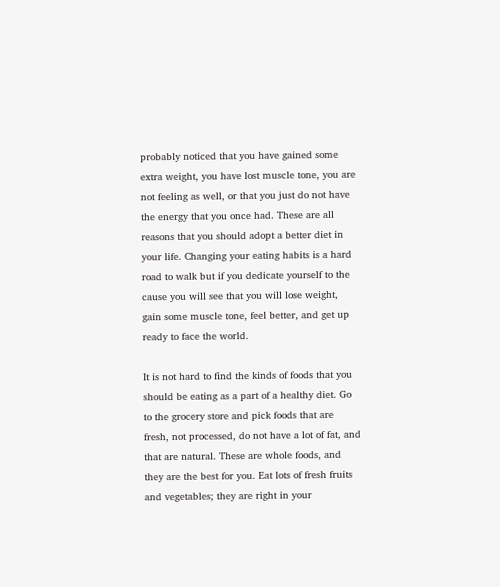probably noticed that you have gained some extra weight, you have lost muscle tone, you are not feeling as well, or that you just do not have the energy that you once had. These are all reasons that you should adopt a better diet in your life. Changing your eating habits is a hard road to walk but if you dedicate yourself to the cause you will see that you will lose weight, gain some muscle tone, feel better, and get up ready to face the world.

It is not hard to find the kinds of foods that you should be eating as a part of a healthy diet. Go to the grocery store and pick foods that are fresh, not processed, do not have a lot of fat, and that are natural. These are whole foods, and they are the best for you. Eat lots of fresh fruits and vegetables; they are right in your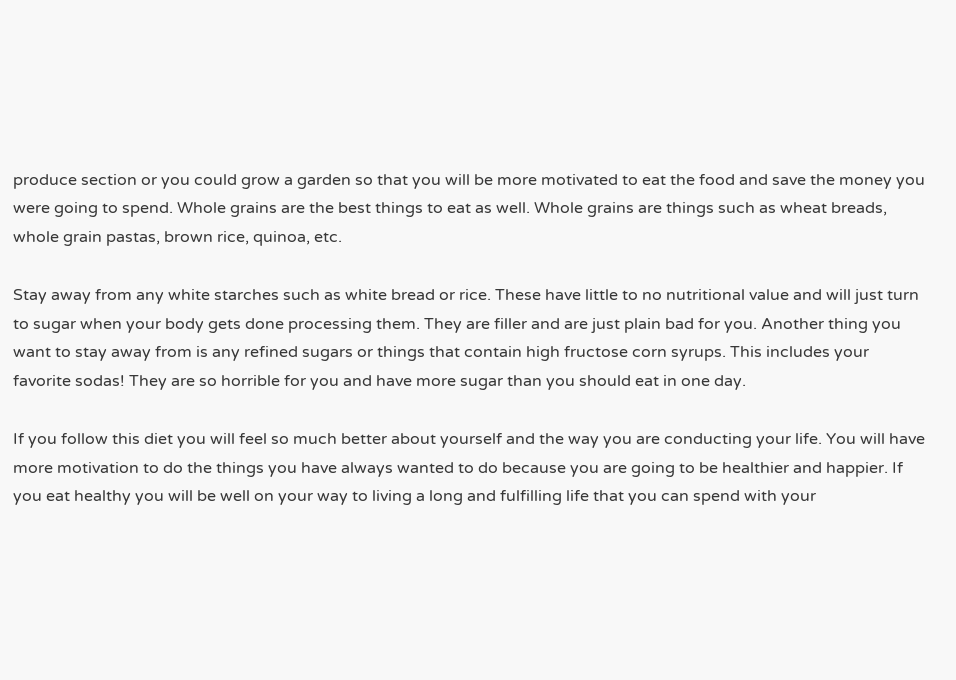produce section or you could grow a garden so that you will be more motivated to eat the food and save the money you were going to spend. Whole grains are the best things to eat as well. Whole grains are things such as wheat breads, whole grain pastas, brown rice, quinoa, etc.

Stay away from any white starches such as white bread or rice. These have little to no nutritional value and will just turn to sugar when your body gets done processing them. They are filler and are just plain bad for you. Another thing you want to stay away from is any refined sugars or things that contain high fructose corn syrups. This includes your favorite sodas! They are so horrible for you and have more sugar than you should eat in one day.

If you follow this diet you will feel so much better about yourself and the way you are conducting your life. You will have more motivation to do the things you have always wanted to do because you are going to be healthier and happier. If you eat healthy you will be well on your way to living a long and fulfilling life that you can spend with your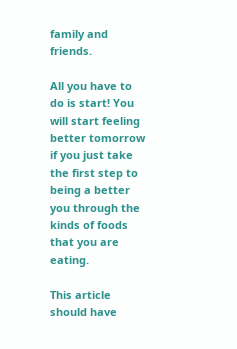family and friends.

All you have to do is start! You will start feeling better tomorrow if you just take the first step to being a better you through the kinds of foods that you are eating.

This article should have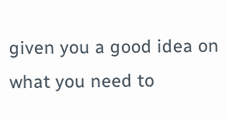given you a good idea on what you need to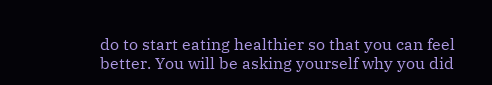do to start eating healthier so that you can feel better. You will be asking yourself why you did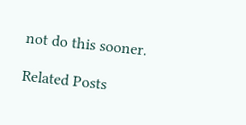not do this sooner.

Related Posts